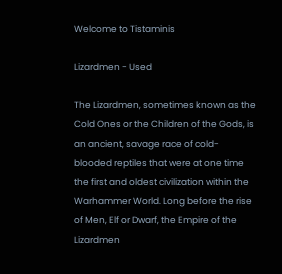Welcome to Tistaminis

Lizardmen - Used

The Lizardmen, sometimes known as the Cold Ones or the Children of the Gods, is an ancient, savage race of cold-blooded reptiles that were at one time the first and oldest civilization within the Warhammer World. Long before the rise of Men, Elf or Dwarf, the Empire of the Lizardmen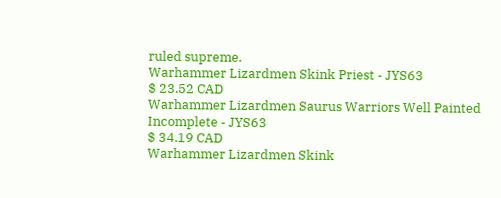ruled supreme.
Warhammer Lizardmen Skink Priest - JYS63
$ 23.52 CAD
Warhammer Lizardmen Saurus Warriors Well Painted Incomplete - JYS63
$ 34.19 CAD
Warhammer Lizardmen Skink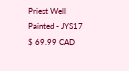Priest Well Painted - JYS17
$ 69.99 CAD